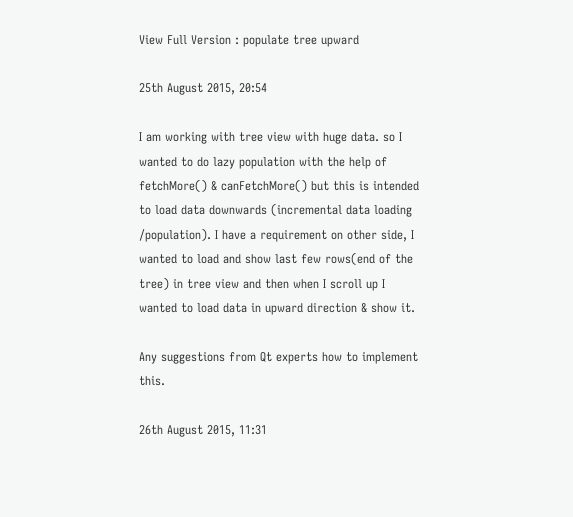View Full Version : populate tree upward

25th August 2015, 20:54

I am working with tree view with huge data. so I wanted to do lazy population with the help of fetchMore() & canFetchMore() but this is intended to load data downwards (incremental data loading /population). I have a requirement on other side, I wanted to load and show last few rows(end of the tree) in tree view and then when I scroll up I wanted to load data in upward direction & show it.

Any suggestions from Qt experts how to implement this.

26th August 2015, 11:31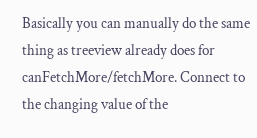Basically you can manually do the same thing as treeview already does for canFetchMore/fetchMore. Connect to the changing value of the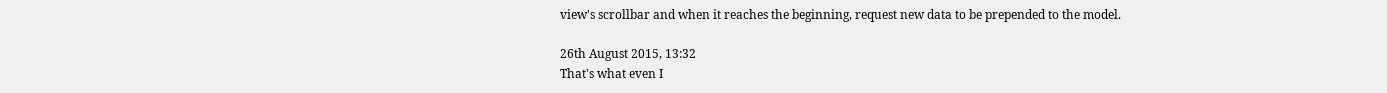view's scrollbar and when it reaches the beginning, request new data to be prepended to the model.

26th August 2015, 13:32
That's what even I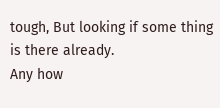tough, But looking if some thing is there already.
Any how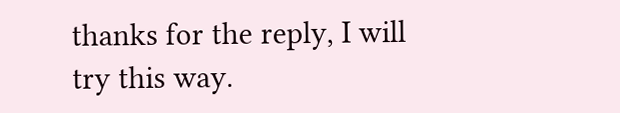thanks for the reply, I will try this way.